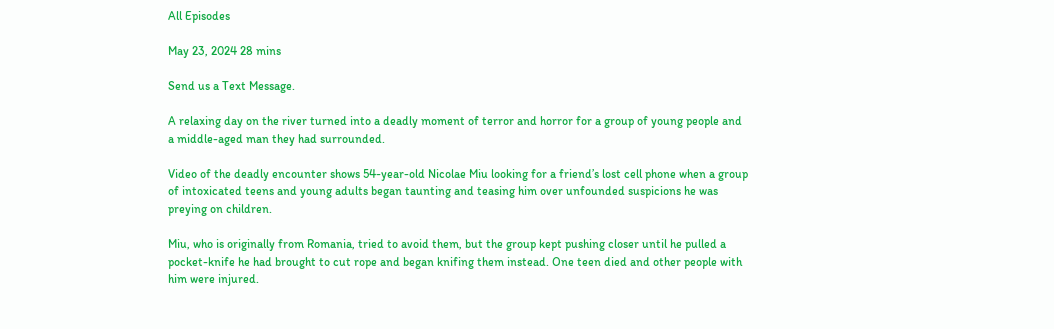All Episodes

May 23, 2024 28 mins

Send us a Text Message.

A relaxing day on the river turned into a deadly moment of terror and horror for a group of young people and a middle-aged man they had surrounded.

Video of the deadly encounter shows 54-year-old Nicolae Miu looking for a friend’s lost cell phone when a group of intoxicated teens and young adults began taunting and teasing him over unfounded suspicions he was preying on children.

Miu, who is originally from Romania, tried to avoid them, but the group kept pushing closer until he pulled a pocket-knife he had brought to cut rope and began knifing them instead. One teen died and other people with him were injured.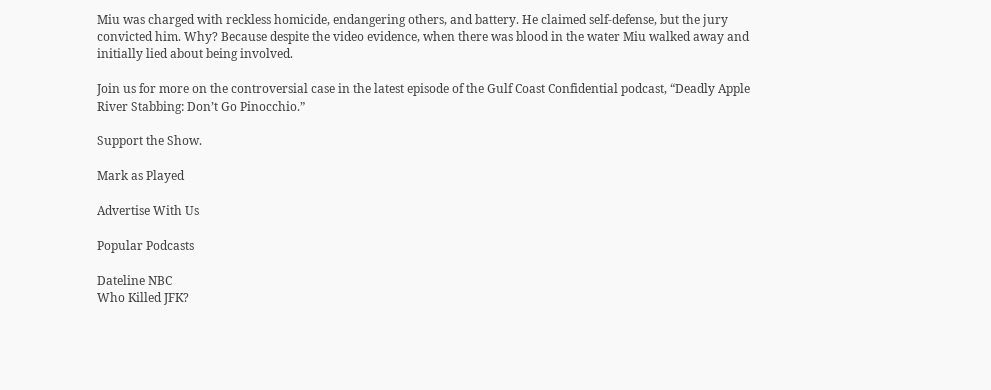Miu was charged with reckless homicide, endangering others, and battery. He claimed self-defense, but the jury convicted him. Why? Because despite the video evidence, when there was blood in the water Miu walked away and initially lied about being involved.

Join us for more on the controversial case in the latest episode of the Gulf Coast Confidential podcast, “Deadly Apple River Stabbing: Don’t Go Pinocchio.”

Support the Show.

Mark as Played

Advertise With Us

Popular Podcasts

Dateline NBC
Who Killed JFK?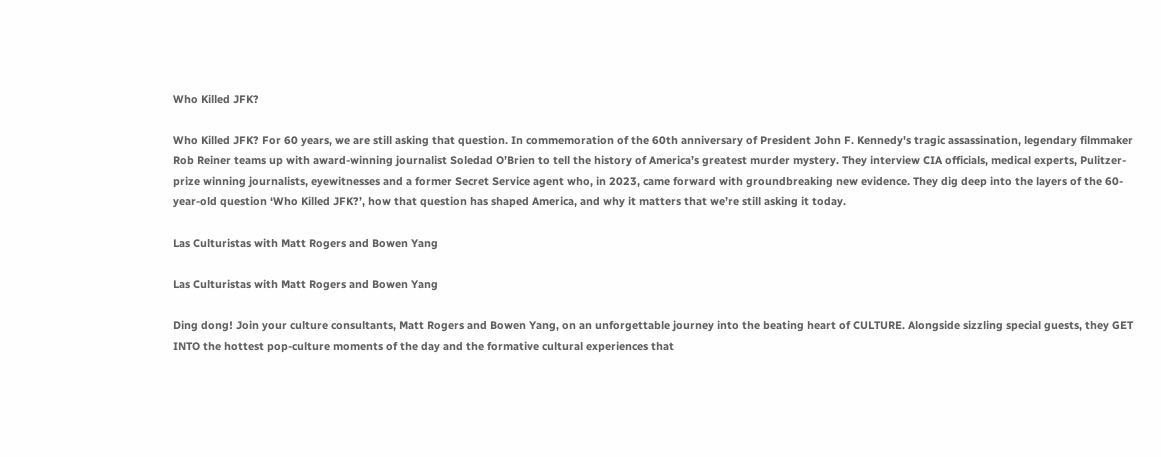Who Killed JFK?

Who Killed JFK? For 60 years, we are still asking that question. In commemoration of the 60th anniversary of President John F. Kennedy's tragic assassination, legendary filmmaker Rob Reiner teams up with award-winning journalist Soledad O’Brien to tell the history of America’s greatest murder mystery. They interview CIA officials, medical experts, Pulitzer-prize winning journalists, eyewitnesses and a former Secret Service agent who, in 2023, came forward with groundbreaking new evidence. They dig deep into the layers of the 60-year-old question ‘Who Killed JFK?’, how that question has shaped America, and why it matters that we’re still asking it today.

Las Culturistas with Matt Rogers and Bowen Yang

Las Culturistas with Matt Rogers and Bowen Yang

Ding dong! Join your culture consultants, Matt Rogers and Bowen Yang, on an unforgettable journey into the beating heart of CULTURE. Alongside sizzling special guests, they GET INTO the hottest pop-culture moments of the day and the formative cultural experiences that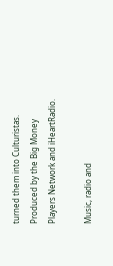turned them into Culturistas. Produced by the Big Money Players Network and iHeartRadio.

Music, radio and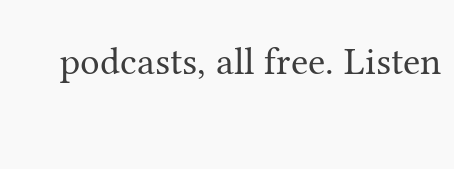podcasts, all free. Listen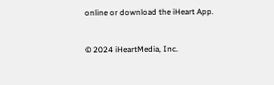online or download the iHeart App.


© 2024 iHeartMedia, Inc.